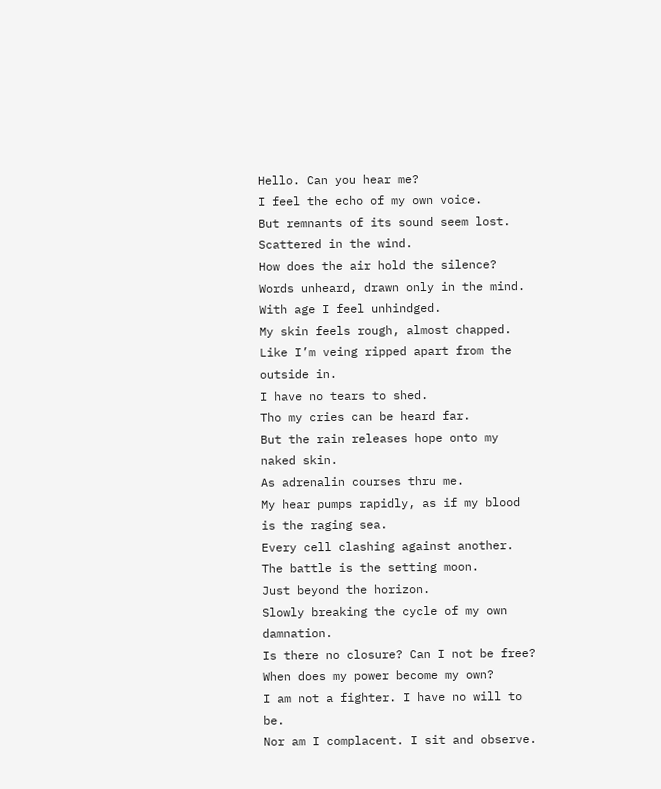Hello. Can you hear me?
I feel the echo of my own voice.
But remnants of its sound seem lost.
Scattered in the wind.
How does the air hold the silence?
Words unheard, drawn only in the mind.
With age I feel unhindged.
My skin feels rough, almost chapped.
Like I’m veing ripped apart from the outside in.
I have no tears to shed.
Tho my cries can be heard far.
But the rain releases hope onto my naked skin.
As adrenalin courses thru me.
My hear pumps rapidly, as if my blood is the raging sea.
Every cell clashing against another.
The battle is the setting moon.
Just beyond the horizon.
Slowly breaking the cycle of my own damnation.
Is there no closure? Can I not be free?
When does my power become my own?
I am not a fighter. I have no will to be.
Nor am I complacent. I sit and observe.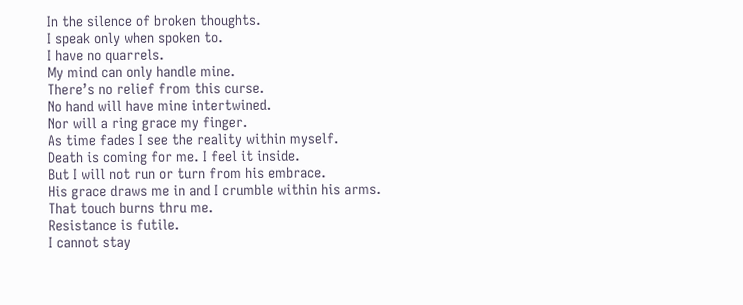In the silence of broken thoughts.
I speak only when spoken to.
I have no quarrels.
My mind can only handle mine.
There’s no relief from this curse.
No hand will have mine intertwined.
Nor will a ring grace my finger.
As time fades I see the reality within myself.
Death is coming for me. I feel it inside.
But I will not run or turn from his embrace.
His grace draws me in and I crumble within his arms.
That touch burns thru me.
Resistance is futile.
I cannot stay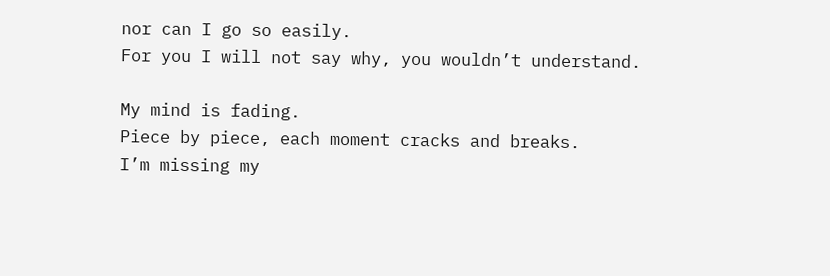nor can I go so easily.
For you I will not say why, you wouldn’t understand.

My mind is fading.
Piece by piece, each moment cracks and breaks.
I’m missing my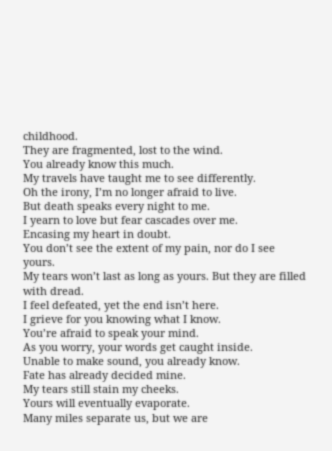childhood.
They are fragmented, lost to the wind.
You already know this much.
My travels have taught me to see differently.
Oh the irony, I’m no longer afraid to live.
But death speaks every night to me.
I yearn to love but fear cascades over me.
Encasing my heart in doubt.
You don’t see the extent of my pain, nor do I see yours.
My tears won’t last as long as yours. But they are filled with dread.
I feel defeated, yet the end isn’t here.
I grieve for you knowing what I know.
You’re afraid to speak your mind.
As you worry, your words get caught inside.
Unable to make sound, you already know.
Fate has already decided mine.
My tears still stain my cheeks.
Yours will eventually evaporate.
Many miles separate us, but we are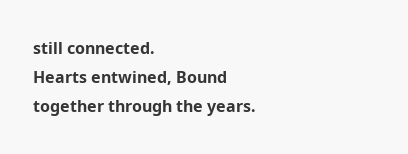still connected.
Hearts entwined, Bound together through the years.